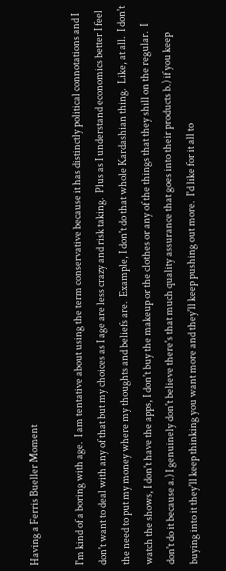Having a Ferris Bueller Moment

I'm kind of a boring with age.  I am tentative about using the term conservative because it has distinctly political connotations and I don't want to deal with any of that but my choices as I age are less crazy and risk taking.  Plus as I understand economics better I feel the need to put my money where my thoughts and beliefs are.  Example, I don't do that whole Kardashian thing.  Like, at all.  I don't watch the shows, I don't have the apps, I don't buy the makeup or the clothes or any of the things that they shill on the regular.  I don't do it because a.) I genuinely don't believe there's that much quality assurance that goes into their products b.) if you keep buying into it they'll keep thinking you want more and they'll keep pushing out more.  I'd like for it all to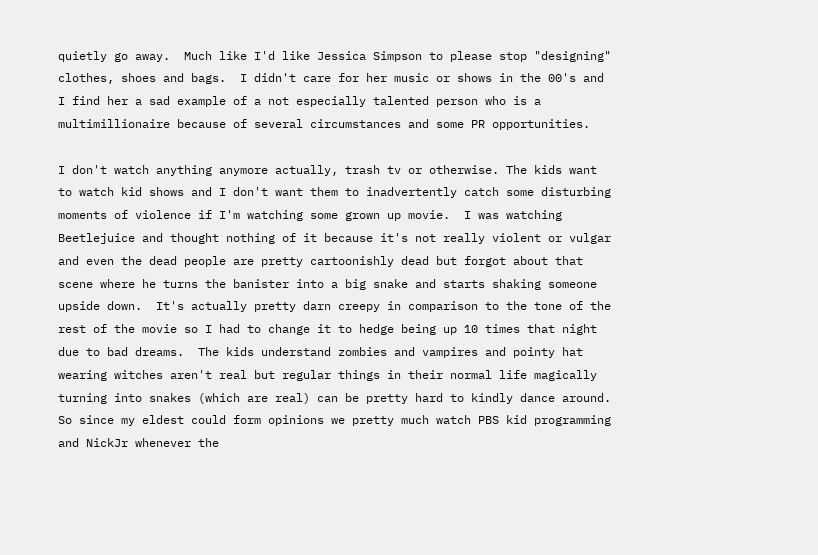quietly go away.  Much like I'd like Jessica Simpson to please stop "designing" clothes, shoes and bags.  I didn't care for her music or shows in the 00's and I find her a sad example of a not especially talented person who is a multimillionaire because of several circumstances and some PR opportunities.

I don't watch anything anymore actually, trash tv or otherwise. The kids want to watch kid shows and I don't want them to inadvertently catch some disturbing moments of violence if I'm watching some grown up movie.  I was watching Beetlejuice and thought nothing of it because it's not really violent or vulgar and even the dead people are pretty cartoonishly dead but forgot about that scene where he turns the banister into a big snake and starts shaking someone upside down.  It's actually pretty darn creepy in comparison to the tone of the rest of the movie so I had to change it to hedge being up 10 times that night due to bad dreams.  The kids understand zombies and vampires and pointy hat wearing witches aren't real but regular things in their normal life magically turning into snakes (which are real) can be pretty hard to kindly dance around.  So since my eldest could form opinions we pretty much watch PBS kid programming and NickJr whenever the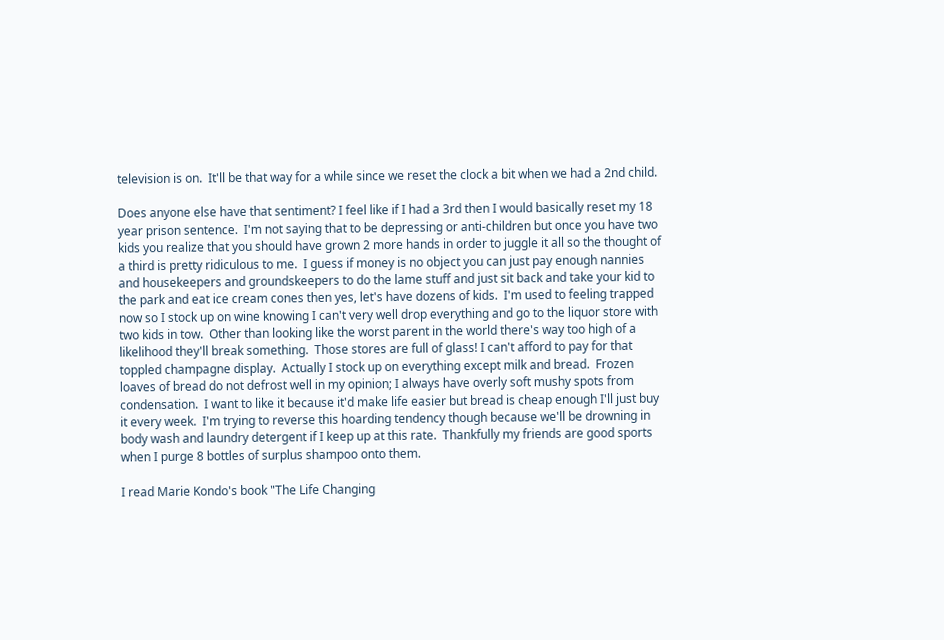television is on.  It'll be that way for a while since we reset the clock a bit when we had a 2nd child.

Does anyone else have that sentiment? I feel like if I had a 3rd then I would basically reset my 18 year prison sentence.  I'm not saying that to be depressing or anti-children but once you have two kids you realize that you should have grown 2 more hands in order to juggle it all so the thought of a third is pretty ridiculous to me.  I guess if money is no object you can just pay enough nannies and housekeepers and groundskeepers to do the lame stuff and just sit back and take your kid to the park and eat ice cream cones then yes, let's have dozens of kids.  I'm used to feeling trapped now so I stock up on wine knowing I can't very well drop everything and go to the liquor store with two kids in tow.  Other than looking like the worst parent in the world there's way too high of a likelihood they'll break something.  Those stores are full of glass! I can't afford to pay for that toppled champagne display.  Actually I stock up on everything except milk and bread.  Frozen loaves of bread do not defrost well in my opinion; I always have overly soft mushy spots from condensation.  I want to like it because it'd make life easier but bread is cheap enough I'll just buy it every week.  I'm trying to reverse this hoarding tendency though because we'll be drowning in body wash and laundry detergent if I keep up at this rate.  Thankfully my friends are good sports when I purge 8 bottles of surplus shampoo onto them.

I read Marie Kondo's book "The Life Changing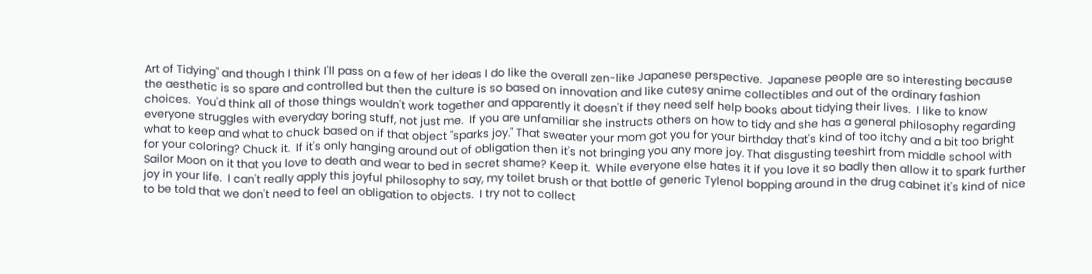Art of Tidying" and though I think I'll pass on a few of her ideas I do like the overall zen-like Japanese perspective.  Japanese people are so interesting because the aesthetic is so spare and controlled but then the culture is so based on innovation and like cutesy anime collectibles and out of the ordinary fashion choices.  You'd think all of those things wouldn't work together and apparently it doesn't if they need self help books about tidying their lives.  I like to know everyone struggles with everyday boring stuff, not just me.  If you are unfamiliar she instructs others on how to tidy and she has a general philosophy regarding what to keep and what to chuck based on if that object "sparks joy." That sweater your mom got you for your birthday that's kind of too itchy and a bit too bright for your coloring? Chuck it.  If it's only hanging around out of obligation then it's not bringing you any more joy. That disgusting teeshirt from middle school with Sailor Moon on it that you love to death and wear to bed in secret shame? Keep it.  While everyone else hates it if you love it so badly then allow it to spark further joy in your life.  I can't really apply this joyful philosophy to say, my toilet brush or that bottle of generic Tylenol bopping around in the drug cabinet it's kind of nice to be told that we don't need to feel an obligation to objects.  I try not to collect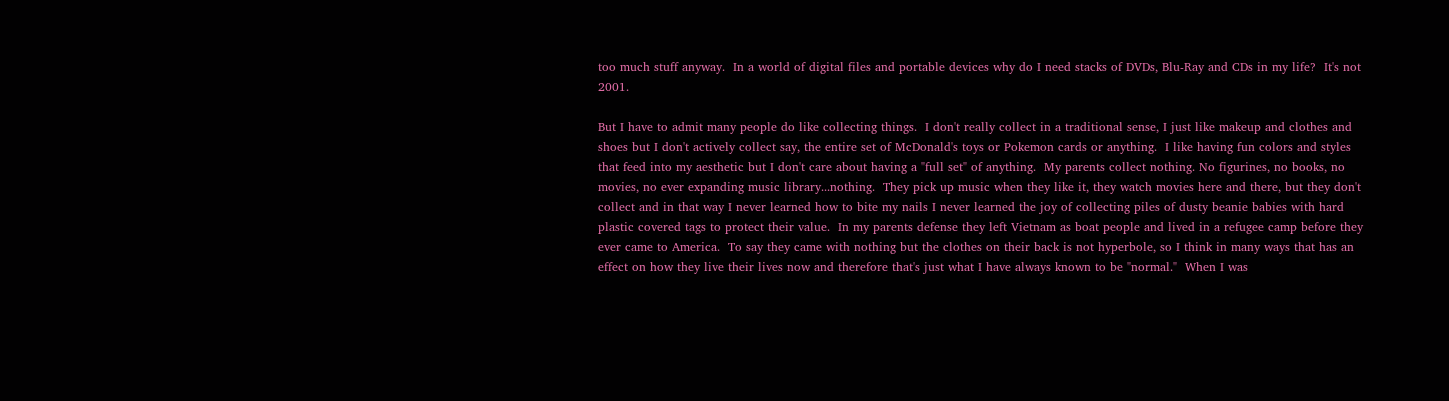too much stuff anyway.  In a world of digital files and portable devices why do I need stacks of DVDs, Blu-Ray and CDs in my life?  It's not 2001.

But I have to admit many people do like collecting things.  I don't really collect in a traditional sense, I just like makeup and clothes and shoes but I don't actively collect say, the entire set of McDonald's toys or Pokemon cards or anything.  I like having fun colors and styles that feed into my aesthetic but I don't care about having a "full set" of anything.  My parents collect nothing. No figurines, no books, no movies, no ever expanding music library...nothing.  They pick up music when they like it, they watch movies here and there, but they don't collect and in that way I never learned how to bite my nails I never learned the joy of collecting piles of dusty beanie babies with hard plastic covered tags to protect their value.  In my parents defense they left Vietnam as boat people and lived in a refugee camp before they ever came to America.  To say they came with nothing but the clothes on their back is not hyperbole, so I think in many ways that has an effect on how they live their lives now and therefore that's just what I have always known to be "normal."  When I was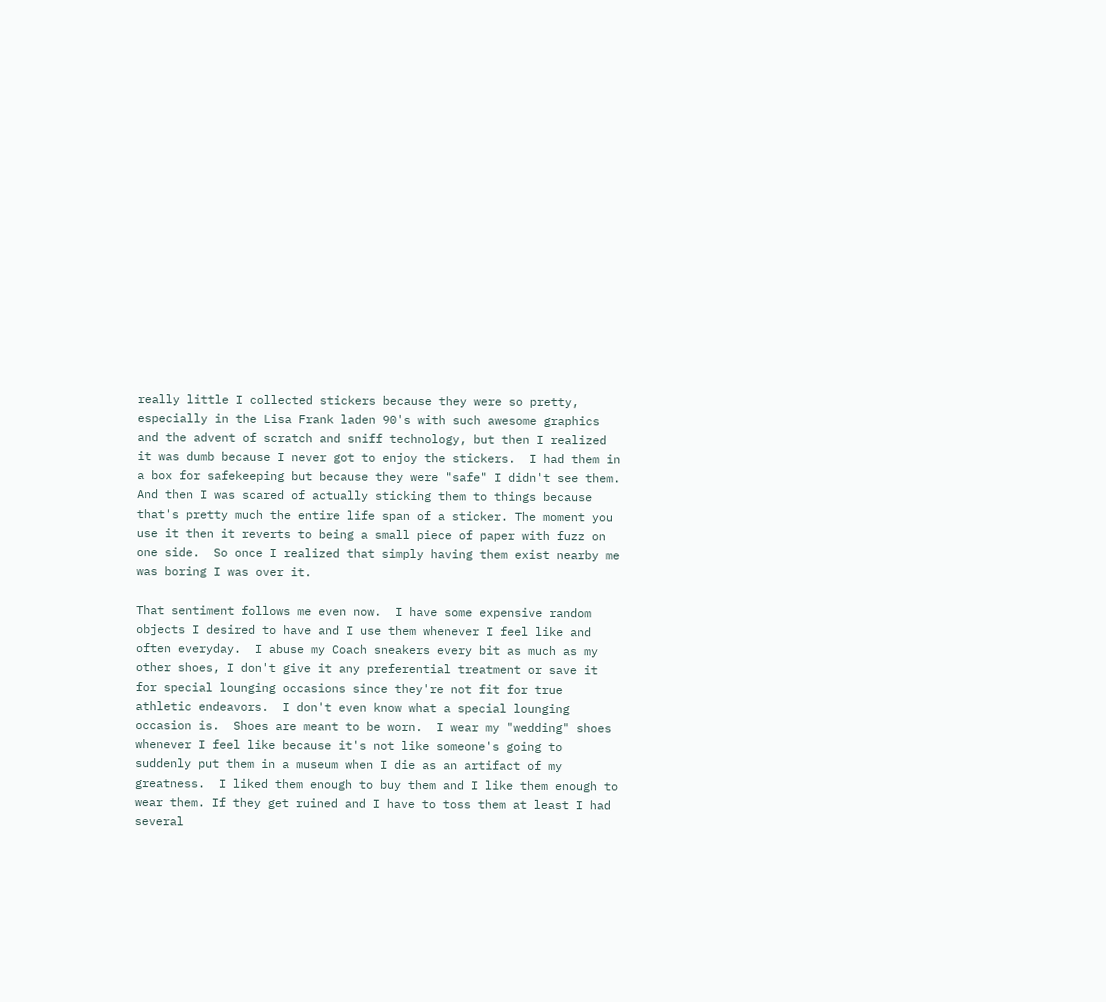really little I collected stickers because they were so pretty, especially in the Lisa Frank laden 90's with such awesome graphics and the advent of scratch and sniff technology, but then I realized it was dumb because I never got to enjoy the stickers.  I had them in a box for safekeeping but because they were "safe" I didn't see them.  And then I was scared of actually sticking them to things because that's pretty much the entire life span of a sticker. The moment you use it then it reverts to being a small piece of paper with fuzz on one side.  So once I realized that simply having them exist nearby me was boring I was over it.

That sentiment follows me even now.  I have some expensive random objects I desired to have and I use them whenever I feel like and often everyday.  I abuse my Coach sneakers every bit as much as my other shoes, I don't give it any preferential treatment or save it for special lounging occasions since they're not fit for true athletic endeavors.  I don't even know what a special lounging occasion is.  Shoes are meant to be worn.  I wear my "wedding" shoes whenever I feel like because it's not like someone's going to suddenly put them in a museum when I die as an artifact of my greatness.  I liked them enough to buy them and I like them enough to wear them. If they get ruined and I have to toss them at least I had several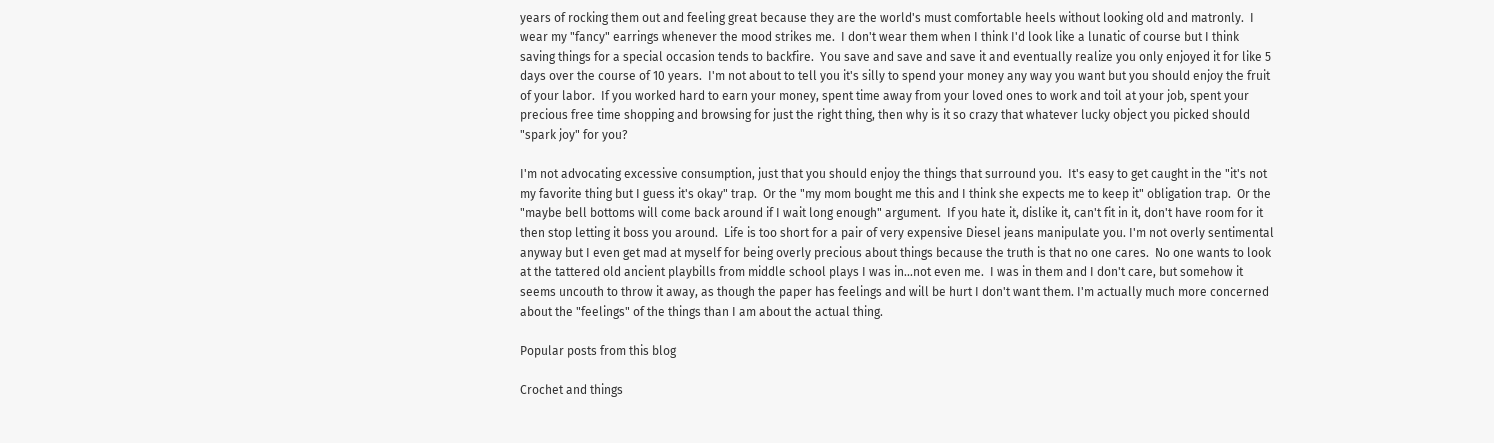years of rocking them out and feeling great because they are the world's must comfortable heels without looking old and matronly.  I wear my "fancy" earrings whenever the mood strikes me.  I don't wear them when I think I'd look like a lunatic of course but I think saving things for a special occasion tends to backfire.  You save and save and save it and eventually realize you only enjoyed it for like 5 days over the course of 10 years.  I'm not about to tell you it's silly to spend your money any way you want but you should enjoy the fruit of your labor.  If you worked hard to earn your money, spent time away from your loved ones to work and toil at your job, spent your precious free time shopping and browsing for just the right thing, then why is it so crazy that whatever lucky object you picked should "spark joy" for you?

I'm not advocating excessive consumption, just that you should enjoy the things that surround you.  It's easy to get caught in the "it's not my favorite thing but I guess it's okay" trap.  Or the "my mom bought me this and I think she expects me to keep it" obligation trap.  Or the "maybe bell bottoms will come back around if I wait long enough" argument.  If you hate it, dislike it, can't fit in it, don't have room for it then stop letting it boss you around.  Life is too short for a pair of very expensive Diesel jeans manipulate you. I'm not overly sentimental anyway but I even get mad at myself for being overly precious about things because the truth is that no one cares.  No one wants to look at the tattered old ancient playbills from middle school plays I was in...not even me.  I was in them and I don't care, but somehow it seems uncouth to throw it away, as though the paper has feelings and will be hurt I don't want them. I'm actually much more concerned about the "feelings" of the things than I am about the actual thing.

Popular posts from this blog

Crochet and things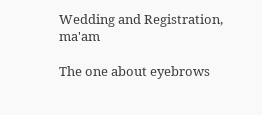Wedding and Registration, ma'am

The one about eyebrows